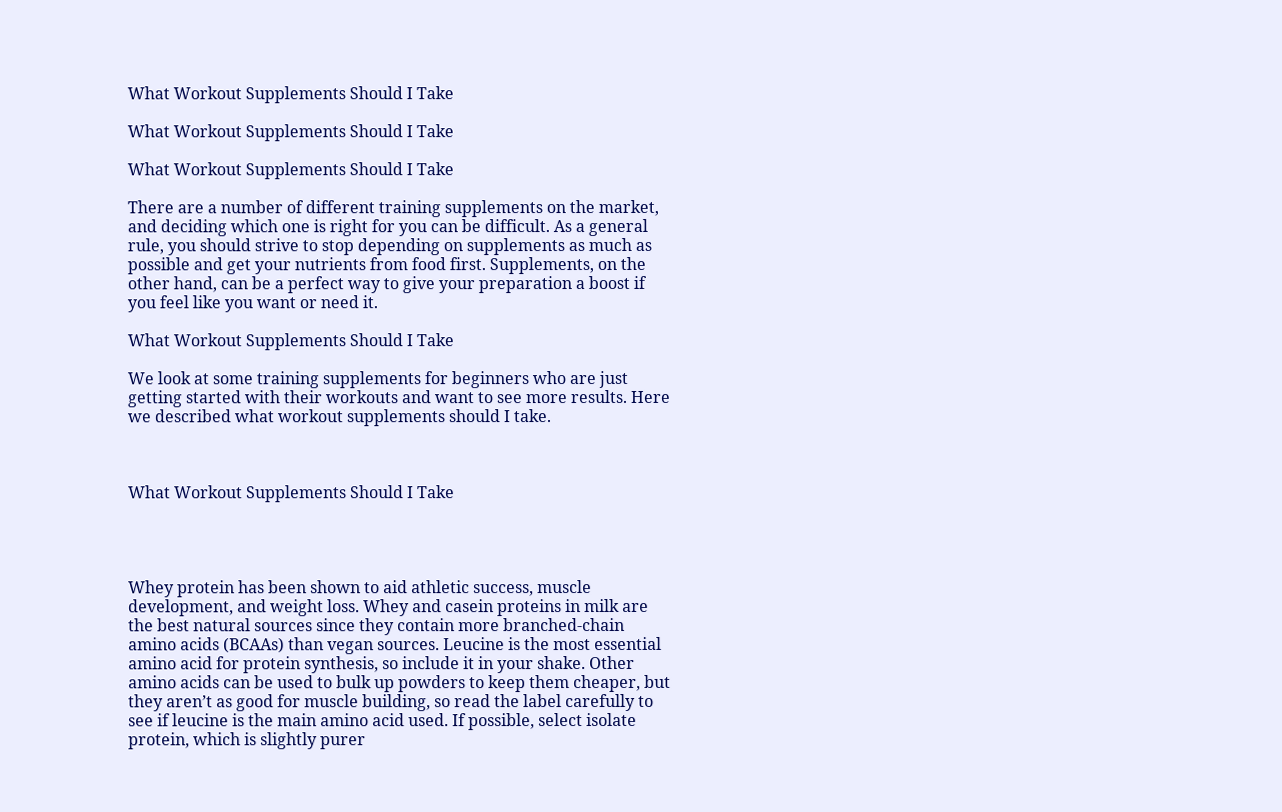What Workout Supplements Should I Take

What Workout Supplements Should I Take

What Workout Supplements Should I Take

There are a number of different training supplements on the market, and deciding which one is right for you can be difficult. As a general rule, you should strive to stop depending on supplements as much as possible and get your nutrients from food first. Supplements, on the other hand, can be a perfect way to give your preparation a boost if you feel like you want or need it.

What Workout Supplements Should I Take

We look at some training supplements for beginners who are just getting started with their workouts and want to see more results. Here we described what workout supplements should I take.



What Workout Supplements Should I Take




Whey protein has been shown to aid athletic success, muscle development, and weight loss. Whey and casein proteins in milk are the best natural sources since they contain more branched-chain amino acids (BCAAs) than vegan sources. Leucine is the most essential amino acid for protein synthesis, so include it in your shake. Other amino acids can be used to bulk up powders to keep them cheaper, but they aren’t as good for muscle building, so read the label carefully to see if leucine is the main amino acid used. If possible, select isolate protein, which is slightly purer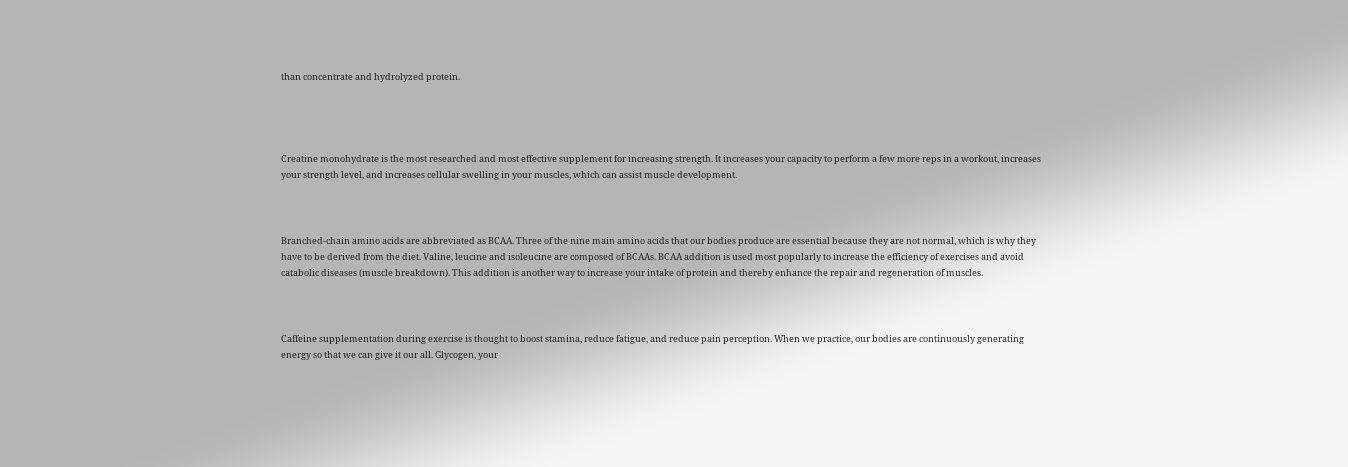than concentrate and hydrolyzed protein.




Creatine monohydrate is the most researched and most effective supplement for increasing strength. It increases your capacity to perform a few more reps in a workout, increases your strength level, and increases cellular swelling in your muscles, which can assist muscle development.



Branched-chain amino acids are abbreviated as BCAA. Three of the nine main amino acids that our bodies produce are essential because they are not normal, which is why they have to be derived from the diet. Valine, leucine and isoleucine are composed of BCAAs. BCAA addition is used most popularly to increase the efficiency of exercises and avoid catabolic diseases (muscle breakdown). This addition is another way to increase your intake of protein and thereby enhance the repair and regeneration of muscles.



Caffeine supplementation during exercise is thought to boost stamina, reduce fatigue, and reduce pain perception. When we practice, our bodies are continuously generating energy so that we can give it our all. Glycogen, your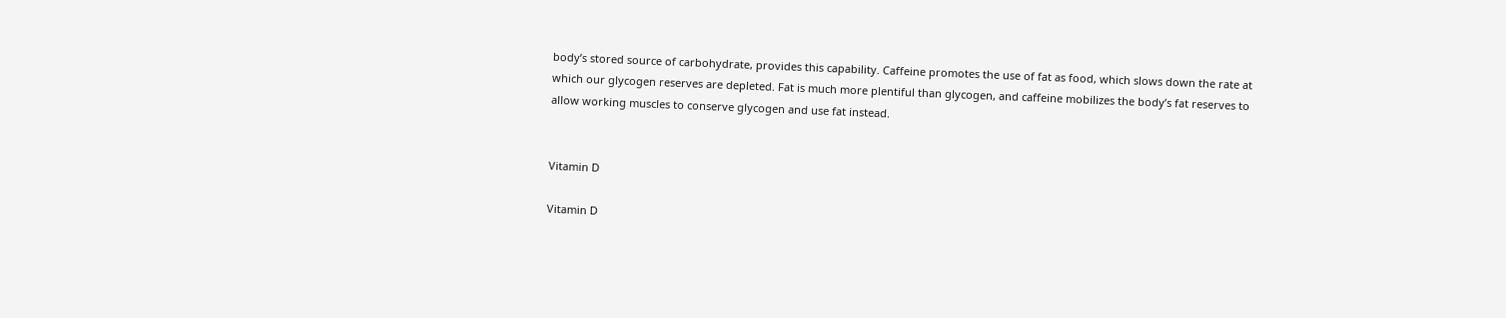body’s stored source of carbohydrate, provides this capability. Caffeine promotes the use of fat as food, which slows down the rate at which our glycogen reserves are depleted. Fat is much more plentiful than glycogen, and caffeine mobilizes the body’s fat reserves to allow working muscles to conserve glycogen and use fat instead.


Vitamin D

Vitamin D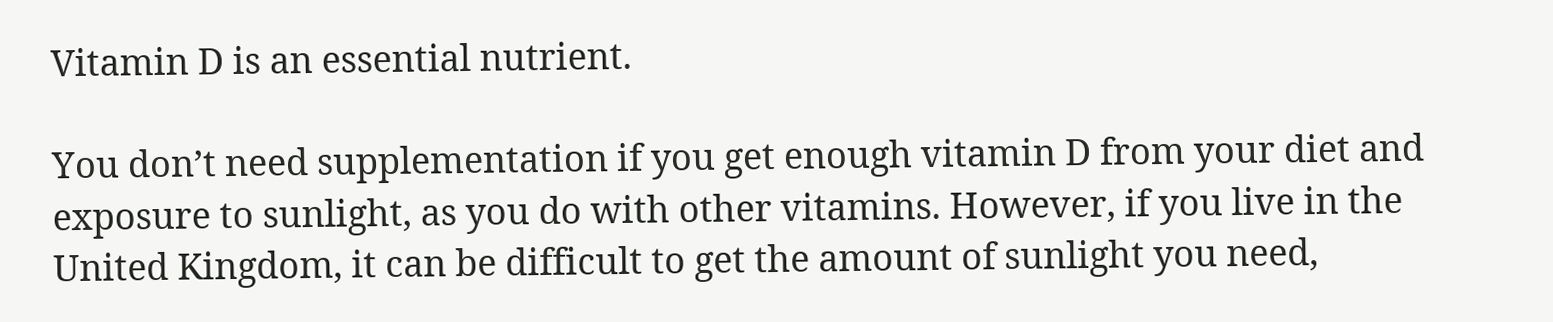Vitamin D is an essential nutrient.

You don’t need supplementation if you get enough vitamin D from your diet and exposure to sunlight, as you do with other vitamins. However, if you live in the United Kingdom, it can be difficult to get the amount of sunlight you need,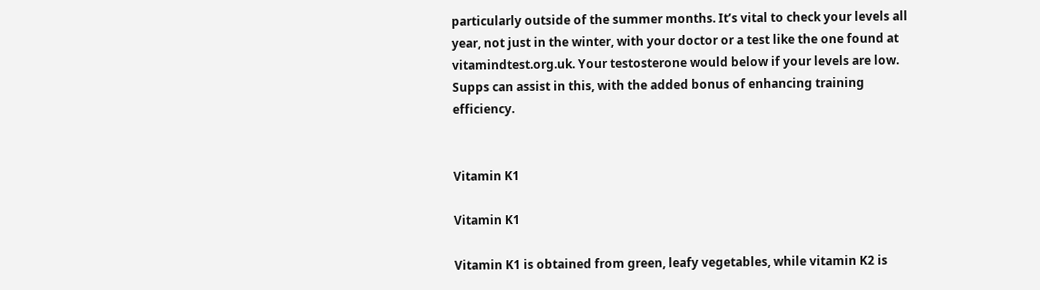particularly outside of the summer months. It’s vital to check your levels all year, not just in the winter, with your doctor or a test like the one found at vitamindtest.org.uk. Your testosterone would below if your levels are low. Supps can assist in this, with the added bonus of enhancing training efficiency.


Vitamin K1

Vitamin K1

Vitamin K1 is obtained from green, leafy vegetables, while vitamin K2 is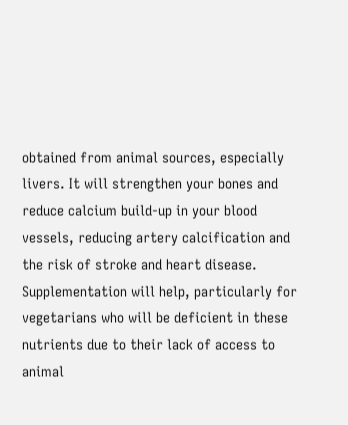obtained from animal sources, especially livers. It will strengthen your bones and reduce calcium build-up in your blood vessels, reducing artery calcification and the risk of stroke and heart disease. Supplementation will help, particularly for vegetarians who will be deficient in these nutrients due to their lack of access to animal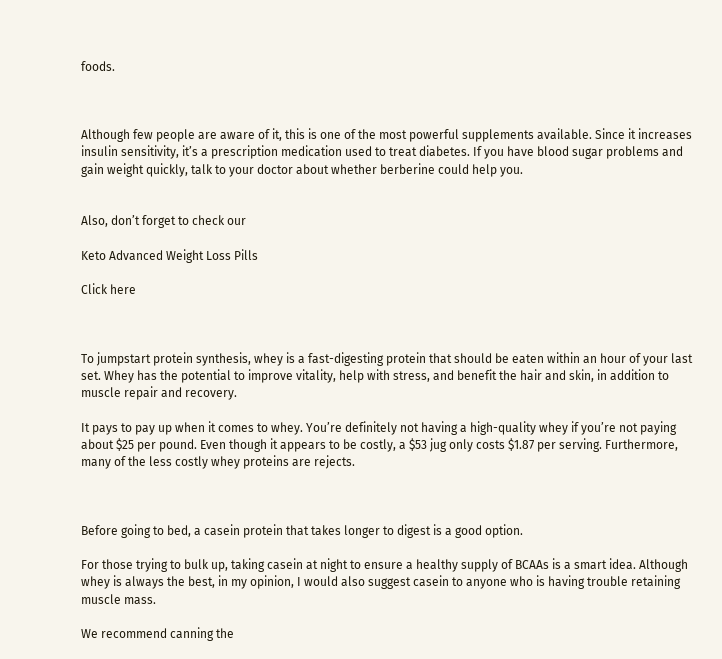foods.



Although few people are aware of it, this is one of the most powerful supplements available. Since it increases insulin sensitivity, it’s a prescription medication used to treat diabetes. If you have blood sugar problems and gain weight quickly, talk to your doctor about whether berberine could help you.


Also, don’t forget to check our

Keto Advanced Weight Loss Pills

Click here



To jumpstart protein synthesis, whey is a fast-digesting protein that should be eaten within an hour of your last set. Whey has the potential to improve vitality, help with stress, and benefit the hair and skin, in addition to muscle repair and recovery.

It pays to pay up when it comes to whey. You’re definitely not having a high-quality whey if you’re not paying about $25 per pound. Even though it appears to be costly, a $53 jug only costs $1.87 per serving. Furthermore, many of the less costly whey proteins are rejects.



Before going to bed, a casein protein that takes longer to digest is a good option.

For those trying to bulk up, taking casein at night to ensure a healthy supply of BCAAs is a smart idea. Although whey is always the best, in my opinion, I would also suggest casein to anyone who is having trouble retaining muscle mass.

We recommend canning the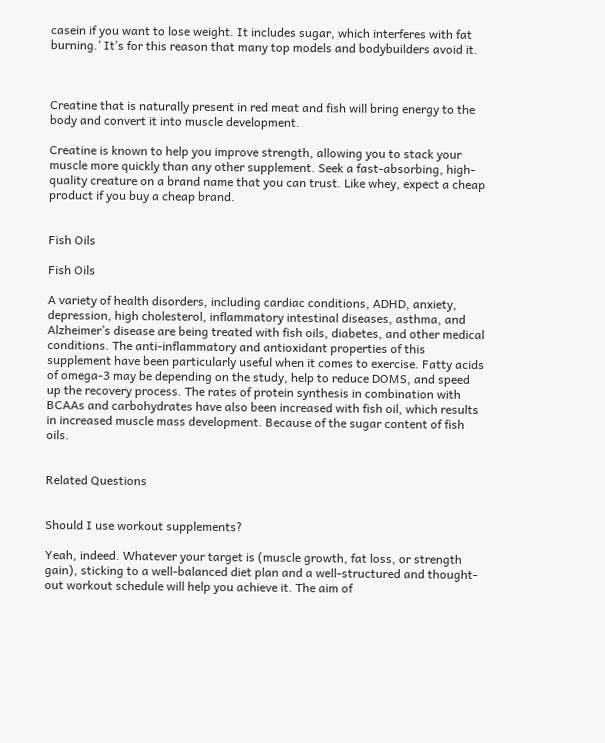casein if you want to lose weight. It includes sugar, which interferes with fat burning.’ It’s for this reason that many top models and bodybuilders avoid it.



Creatine that is naturally present in red meat and fish will bring energy to the body and convert it into muscle development.

Creatine is known to help you improve strength, allowing you to stack your muscle more quickly than any other supplement. Seek a fast-absorbing, high-quality creature on a brand name that you can trust. Like whey, expect a cheap product if you buy a cheap brand.


Fish Oils

Fish Oils

A variety of health disorders, including cardiac conditions, ADHD, anxiety, depression, high cholesterol, inflammatory intestinal diseases, asthma, and Alzheimer’s disease are being treated with fish oils, diabetes, and other medical conditions. The anti-inflammatory and antioxidant properties of this supplement have been particularly useful when it comes to exercise. Fatty acids of omega-3 may be depending on the study, help to reduce DOMS, and speed up the recovery process. The rates of protein synthesis in combination with BCAAs and carbohydrates have also been increased with fish oil, which results in increased muscle mass development. Because of the sugar content of fish oils.


Related Questions


Should I use workout supplements?

Yeah, indeed. Whatever your target is (muscle growth, fat loss, or strength gain), sticking to a well-balanced diet plan and a well-structured and thought-out workout schedule will help you achieve it. The aim of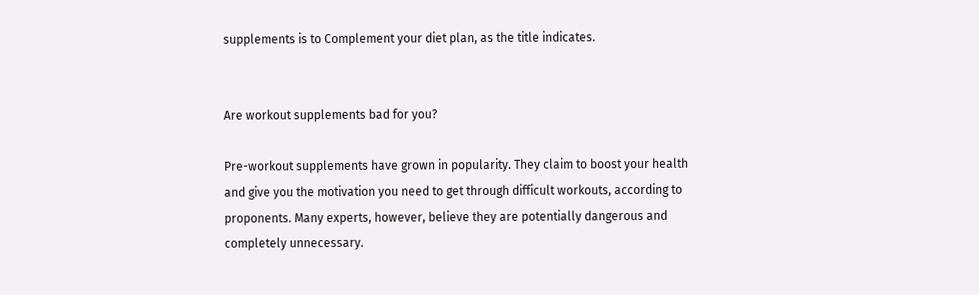supplements is to Complement your diet plan, as the title indicates.


Are workout supplements bad for you?

Pre-workout supplements have grown in popularity. They claim to boost your health and give you the motivation you need to get through difficult workouts, according to proponents. Many experts, however, believe they are potentially dangerous and completely unnecessary.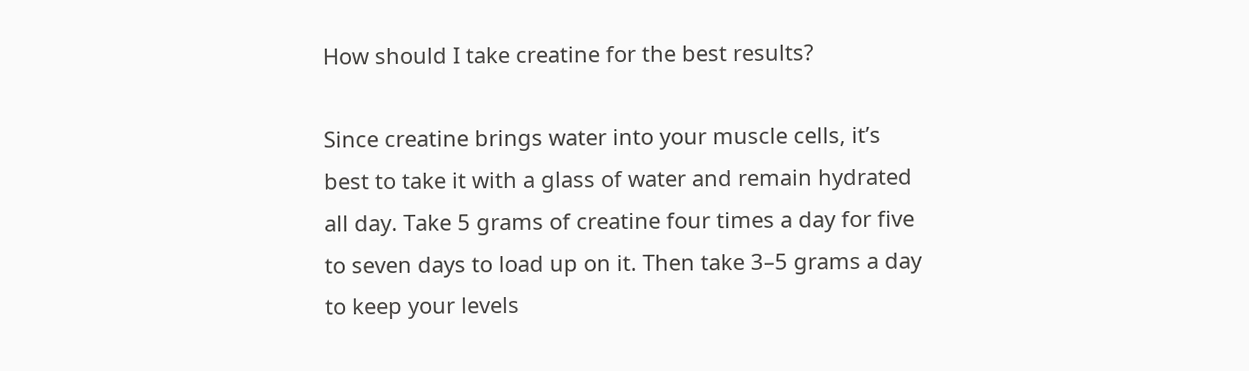How should I take creatine for the best results?

Since creatine brings water into your muscle cells, it’s best to take it with a glass of water and remain hydrated all day. Take 5 grams of creatine four times a day for five to seven days to load up on it. Then take 3–5 grams a day to keep your levels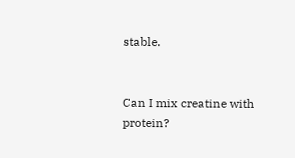stable.


Can I mix creatine with protein?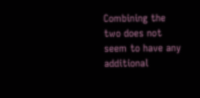Combining the two does not seem to have any additional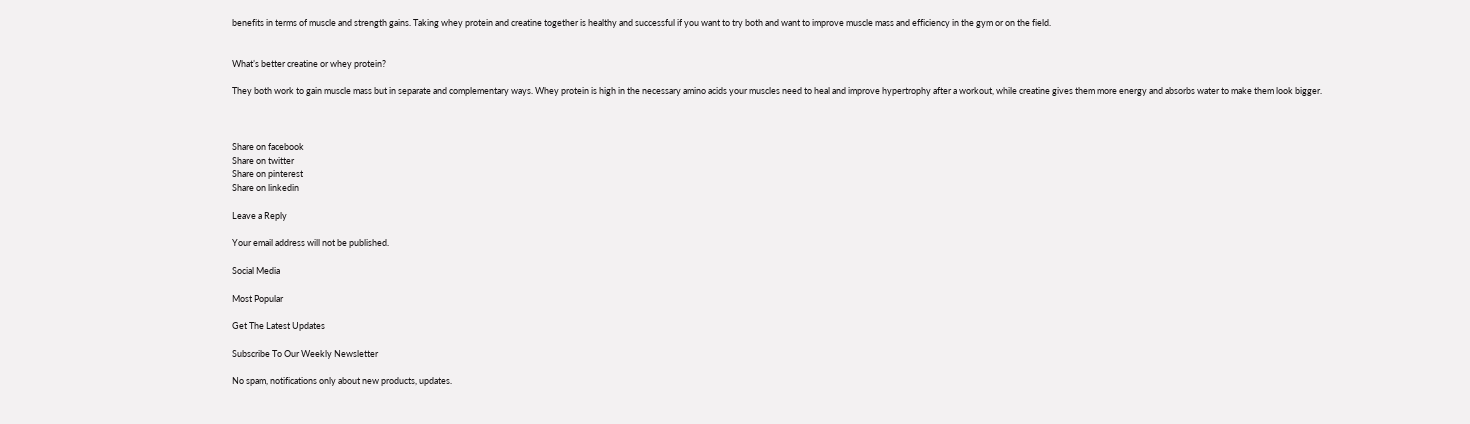benefits in terms of muscle and strength gains. Taking whey protein and creatine together is healthy and successful if you want to try both and want to improve muscle mass and efficiency in the gym or on the field.


What’s better creatine or whey protein?

They both work to gain muscle mass but in separate and complementary ways. Whey protein is high in the necessary amino acids your muscles need to heal and improve hypertrophy after a workout, while creatine gives them more energy and absorbs water to make them look bigger.



Share on facebook
Share on twitter
Share on pinterest
Share on linkedin

Leave a Reply

Your email address will not be published.

Social Media

Most Popular

Get The Latest Updates

Subscribe To Our Weekly Newsletter

No spam, notifications only about new products, updates.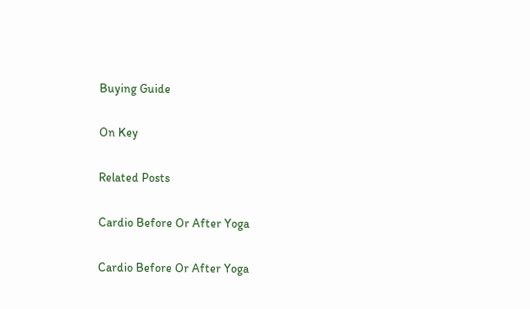Buying Guide

On Key

Related Posts

Cardio Before Or After Yoga

Cardio Before Or After Yoga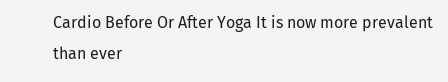Cardio Before Or After Yoga It is now more prevalent than ever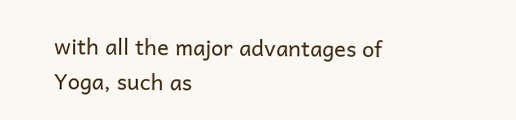with all the major advantages of Yoga, such as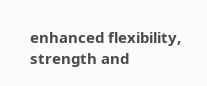enhanced flexibility, strength and